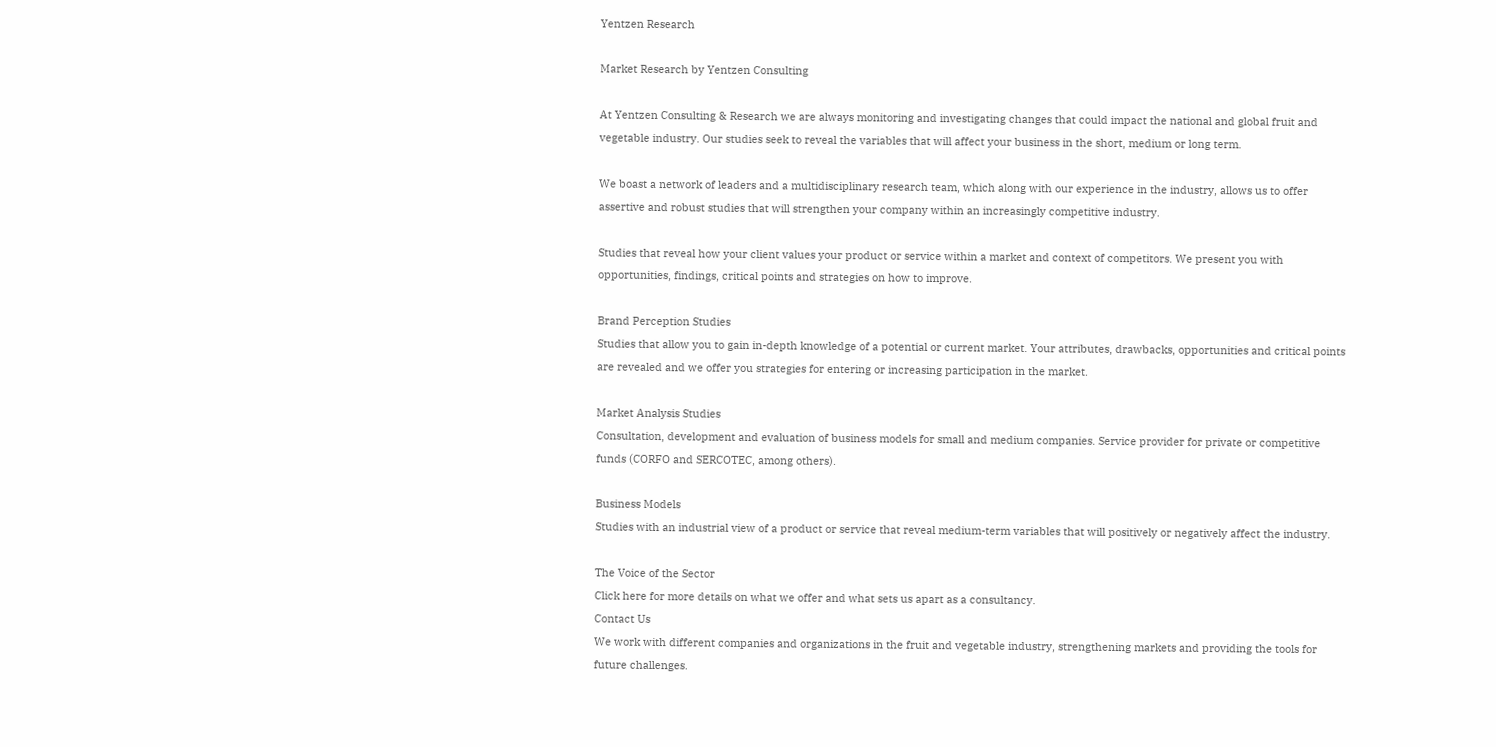Yentzen Research

Market Research by Yentzen Consulting

At Yentzen Consulting & Research we are always monitoring and investigating changes that could impact the national and global fruit and vegetable industry. Our studies seek to reveal the variables that will affect your business in the short, medium or long term.

We boast a network of leaders and a multidisciplinary research team, which along with our experience in the industry, allows us to offer assertive and robust studies that will strengthen your company within an increasingly competitive industry.

Studies that reveal how your client values your product or service within a market and context of competitors. We present you with opportunities, findings, critical points and strategies on how to improve.

Brand Perception Studies
Studies that allow you to gain in-depth knowledge of a potential or current market. Your attributes, drawbacks, opportunities and critical points are revealed and we offer you strategies for entering or increasing participation in the market.

Market Analysis Studies
Consultation, development and evaluation of business models for small and medium companies. Service provider for private or competitive funds (CORFO and SERCOTEC, among others).

Business Models
Studies with an industrial view of a product or service that reveal medium-term variables that will positively or negatively affect the industry.

The Voice of the Sector
Click here for more details on what we offer and what sets us apart as a consultancy.
Contact Us
We work with different companies and organizations in the fruit and vegetable industry, strengthening markets and providing the tools for future challenges.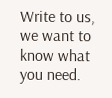Write to us, we want to know what you need.